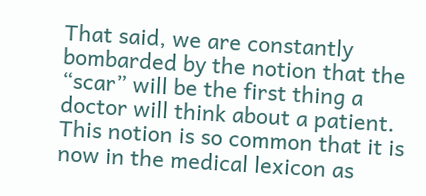That said, we are constantly bombarded by the notion that the “scar” will be the first thing a doctor will think about a patient. This notion is so common that it is now in the medical lexicon as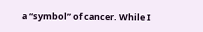a “symbol” of cancer. While I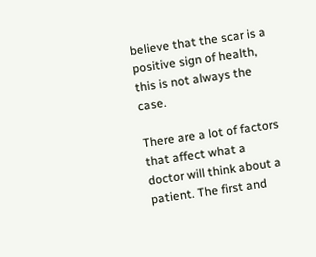believe that the scar is a positive sign of health, this is not always the case.

There are a lot of factors that affect what a doctor will think about a patient. The first and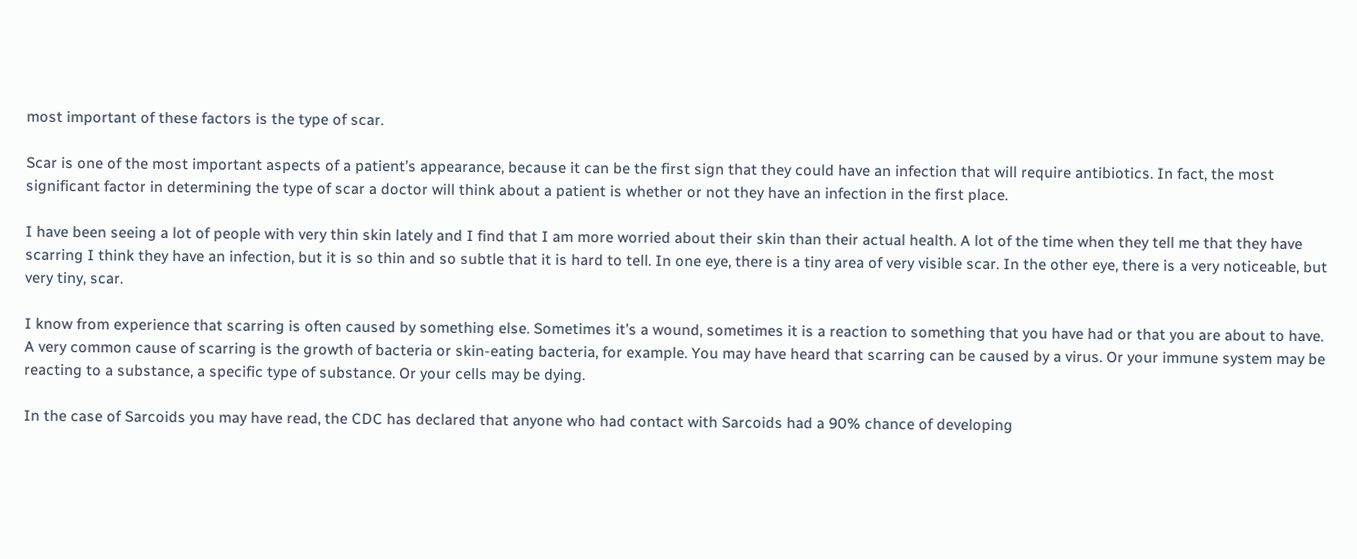most important of these factors is the type of scar.

Scar is one of the most important aspects of a patient’s appearance, because it can be the first sign that they could have an infection that will require antibiotics. In fact, the most significant factor in determining the type of scar a doctor will think about a patient is whether or not they have an infection in the first place.

I have been seeing a lot of people with very thin skin lately and I find that I am more worried about their skin than their actual health. A lot of the time when they tell me that they have scarring I think they have an infection, but it is so thin and so subtle that it is hard to tell. In one eye, there is a tiny area of very visible scar. In the other eye, there is a very noticeable, but very tiny, scar.

I know from experience that scarring is often caused by something else. Sometimes it’s a wound, sometimes it is a reaction to something that you have had or that you are about to have. A very common cause of scarring is the growth of bacteria or skin-eating bacteria, for example. You may have heard that scarring can be caused by a virus. Or your immune system may be reacting to a substance, a specific type of substance. Or your cells may be dying.

In the case of Sarcoids you may have read, the CDC has declared that anyone who had contact with Sarcoids had a 90% chance of developing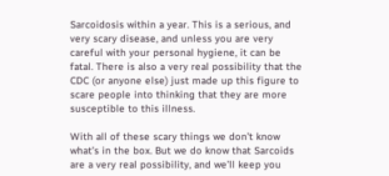Sarcoidosis within a year. This is a serious, and very scary disease, and unless you are very careful with your personal hygiene, it can be fatal. There is also a very real possibility that the CDC (or anyone else) just made up this figure to scare people into thinking that they are more susceptible to this illness.

With all of these scary things we don’t know what’s in the box. But we do know that Sarcoids are a very real possibility, and we’ll keep you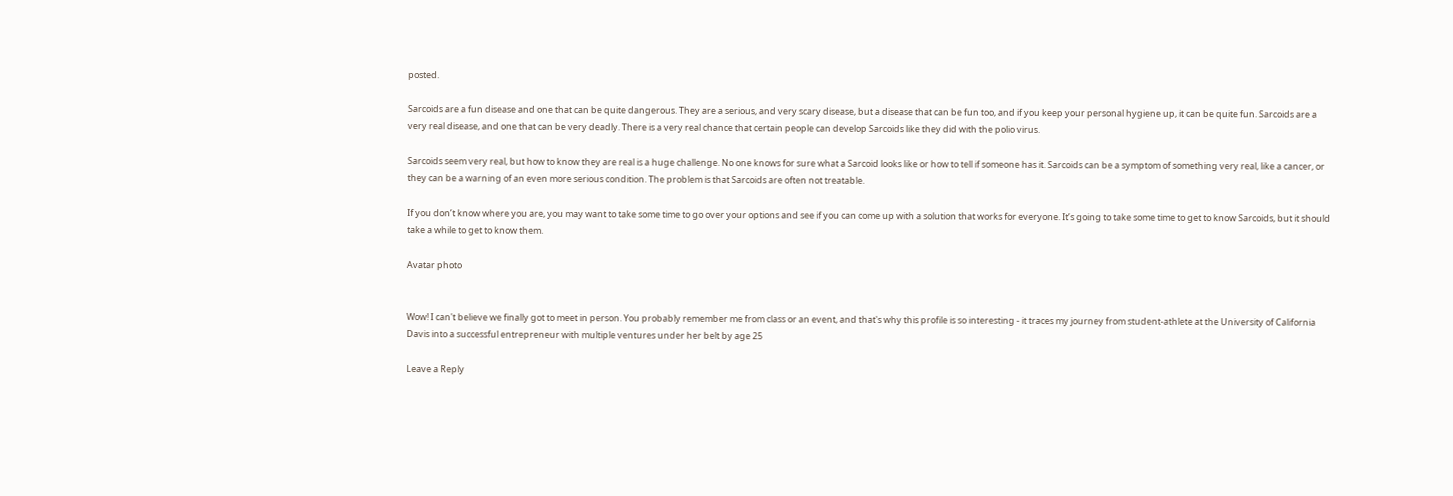posted.

Sarcoids are a fun disease and one that can be quite dangerous. They are a serious, and very scary disease, but a disease that can be fun too, and if you keep your personal hygiene up, it can be quite fun. Sarcoids are a very real disease, and one that can be very deadly. There is a very real chance that certain people can develop Sarcoids like they did with the polio virus.

Sarcoids seem very real, but how to know they are real is a huge challenge. No one knows for sure what a Sarcoid looks like or how to tell if someone has it. Sarcoids can be a symptom of something very real, like a cancer, or they can be a warning of an even more serious condition. The problem is that Sarcoids are often not treatable.

If you don’t know where you are, you may want to take some time to go over your options and see if you can come up with a solution that works for everyone. It’s going to take some time to get to know Sarcoids, but it should take a while to get to know them.

Avatar photo


Wow! I can't believe we finally got to meet in person. You probably remember me from class or an event, and that's why this profile is so interesting - it traces my journey from student-athlete at the University of California Davis into a successful entrepreneur with multiple ventures under her belt by age 25

Leave a Reply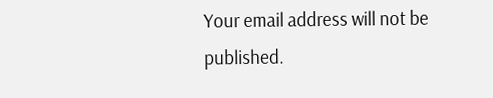Your email address will not be published.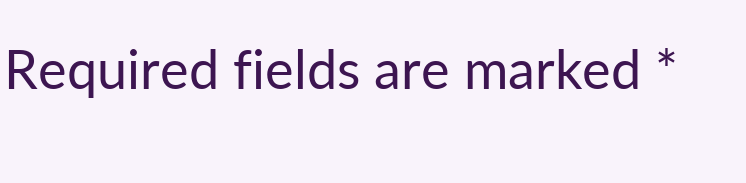Required fields are marked *